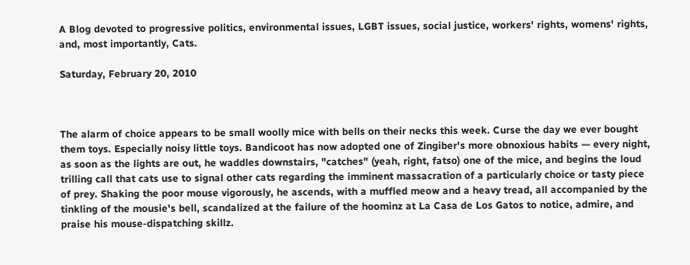A Blog devoted to progressive politics, environmental issues, LGBT issues, social justice, workers' rights, womens' rights, and, most importantly, Cats.

Saturday, February 20, 2010



The alarm of choice appears to be small woolly mice with bells on their necks this week. Curse the day we ever bought them toys. Especially noisy little toys. Bandicoot has now adopted one of Zingiber's more obnoxious habits — every night, as soon as the lights are out, he waddles downstairs, "catches" (yeah, right, fatso) one of the mice, and begins the loud trilling call that cats use to signal other cats regarding the imminent massacration of a particularly choice or tasty piece of prey. Shaking the poor mouse vigorously, he ascends, with a muffled meow and a heavy tread, all accompanied by the tinkling of the mousie's bell, scandalized at the failure of the hoominz at La Casa de Los Gatos to notice, admire, and praise his mouse-dispatching skillz.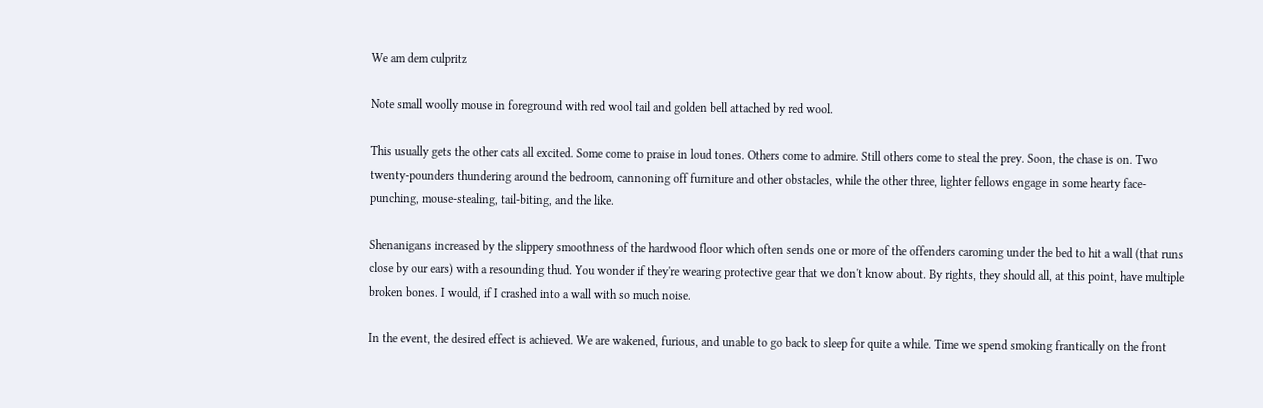We am dem culpritz

Note small woolly mouse in foreground with red wool tail and golden bell attached by red wool.

This usually gets the other cats all excited. Some come to praise in loud tones. Others come to admire. Still others come to steal the prey. Soon, the chase is on. Two twenty-pounders thundering around the bedroom, cannoning off furniture and other obstacles, while the other three, lighter fellows engage in some hearty face-punching, mouse-stealing, tail-biting, and the like.

Shenanigans increased by the slippery smoothness of the hardwood floor which often sends one or more of the offenders caroming under the bed to hit a wall (that runs close by our ears) with a resounding thud. You wonder if they're wearing protective gear that we don't know about. By rights, they should all, at this point, have multiple broken bones. I would, if I crashed into a wall with so much noise.

In the event, the desired effect is achieved. We are wakened, furious, and unable to go back to sleep for quite a while. Time we spend smoking frantically on the front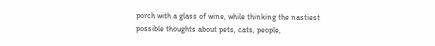porch with a glass of wine, while thinking the nastiest possible thoughts about pets, cats, people,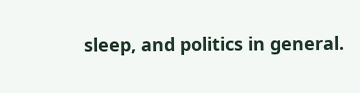sleep, and politics in general.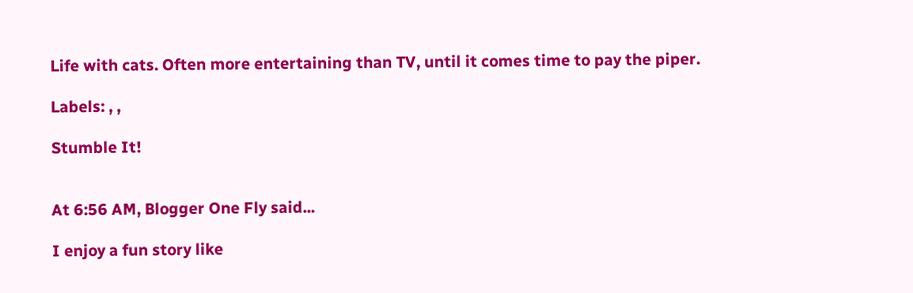Life with cats. Often more entertaining than TV, until it comes time to pay the piper.

Labels: , ,

Stumble It!


At 6:56 AM, Blogger One Fly said...

I enjoy a fun story like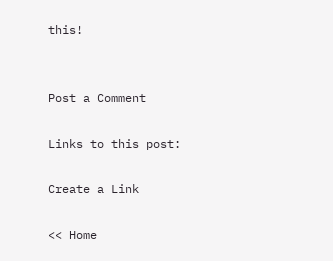this!


Post a Comment

Links to this post:

Create a Link

<< Home